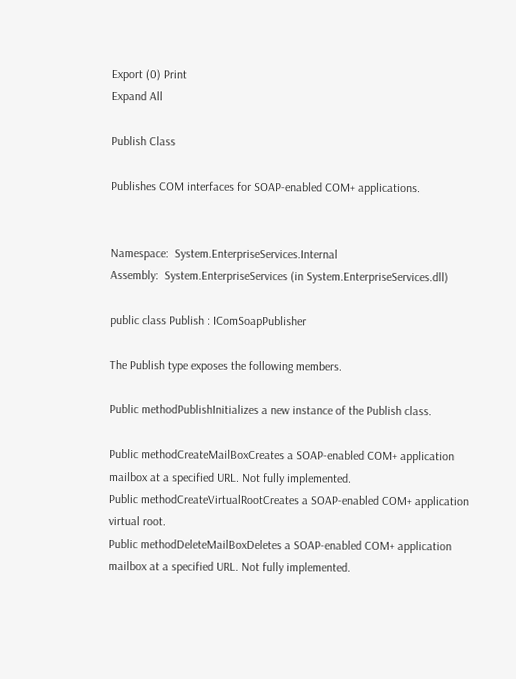Export (0) Print
Expand All

Publish Class

Publishes COM interfaces for SOAP-enabled COM+ applications.


Namespace:  System.EnterpriseServices.Internal
Assembly:  System.EnterpriseServices (in System.EnterpriseServices.dll)

public class Publish : IComSoapPublisher

The Publish type exposes the following members.

Public methodPublishInitializes a new instance of the Publish class.

Public methodCreateMailBoxCreates a SOAP-enabled COM+ application mailbox at a specified URL. Not fully implemented.
Public methodCreateVirtualRootCreates a SOAP-enabled COM+ application virtual root.
Public methodDeleteMailBoxDeletes a SOAP-enabled COM+ application mailbox at a specified URL. Not fully implemented.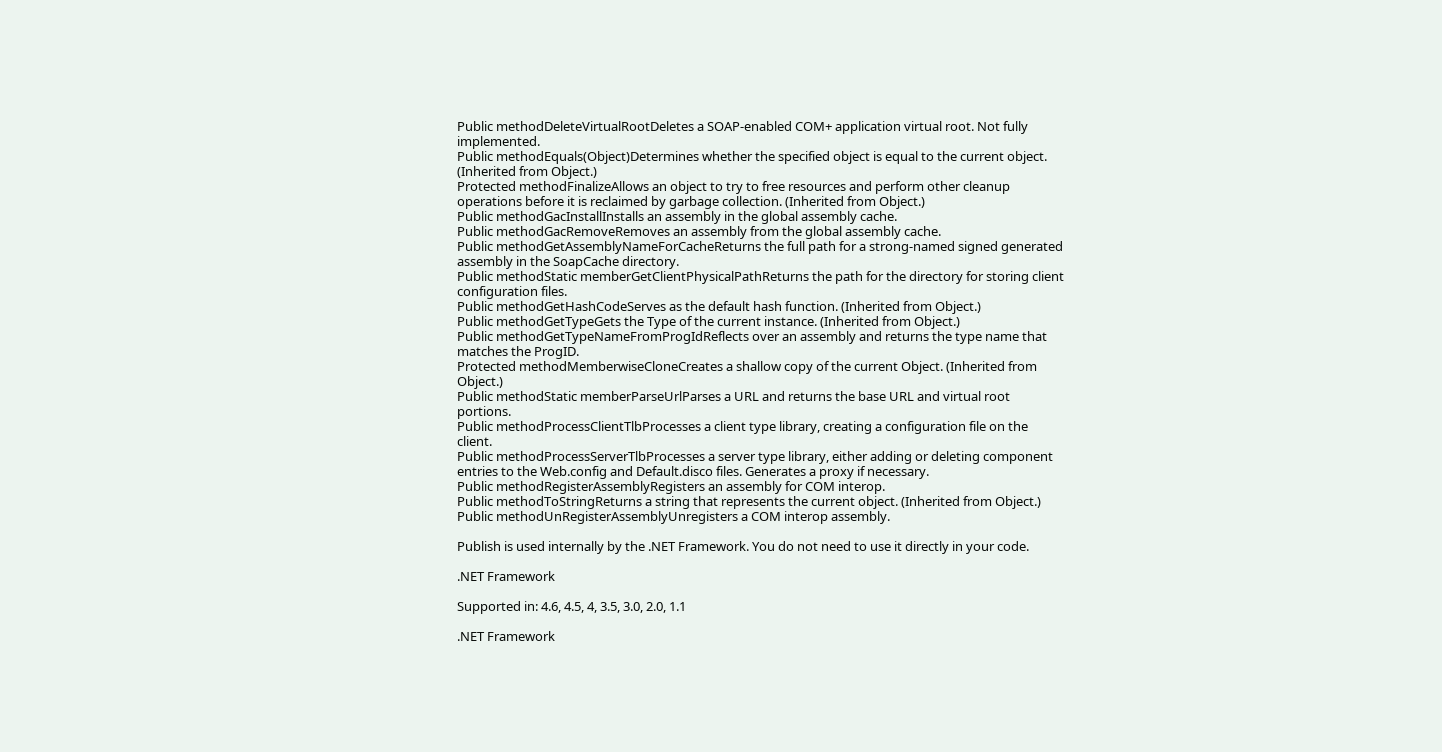Public methodDeleteVirtualRootDeletes a SOAP-enabled COM+ application virtual root. Not fully implemented.
Public methodEquals(Object)Determines whether the specified object is equal to the current object. (Inherited from Object.)
Protected methodFinalizeAllows an object to try to free resources and perform other cleanup operations before it is reclaimed by garbage collection. (Inherited from Object.)
Public methodGacInstallInstalls an assembly in the global assembly cache.
Public methodGacRemoveRemoves an assembly from the global assembly cache.
Public methodGetAssemblyNameForCacheReturns the full path for a strong-named signed generated assembly in the SoapCache directory.
Public methodStatic memberGetClientPhysicalPathReturns the path for the directory for storing client configuration files.
Public methodGetHashCodeServes as the default hash function. (Inherited from Object.)
Public methodGetTypeGets the Type of the current instance. (Inherited from Object.)
Public methodGetTypeNameFromProgIdReflects over an assembly and returns the type name that matches the ProgID.
Protected methodMemberwiseCloneCreates a shallow copy of the current Object. (Inherited from Object.)
Public methodStatic memberParseUrlParses a URL and returns the base URL and virtual root portions.
Public methodProcessClientTlbProcesses a client type library, creating a configuration file on the client.
Public methodProcessServerTlbProcesses a server type library, either adding or deleting component entries to the Web.config and Default.disco files. Generates a proxy if necessary.
Public methodRegisterAssemblyRegisters an assembly for COM interop.
Public methodToStringReturns a string that represents the current object. (Inherited from Object.)
Public methodUnRegisterAssemblyUnregisters a COM interop assembly.

Publish is used internally by the .NET Framework. You do not need to use it directly in your code.

.NET Framework

Supported in: 4.6, 4.5, 4, 3.5, 3.0, 2.0, 1.1

.NET Framework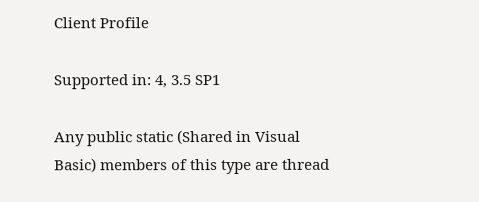Client Profile

Supported in: 4, 3.5 SP1

Any public static (Shared in Visual Basic) members of this type are thread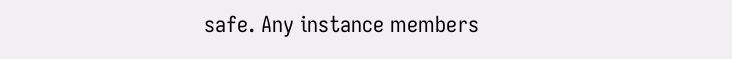safe. Any instance members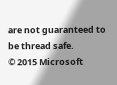are not guaranteed to be thread safe.
© 2015 Microsoft